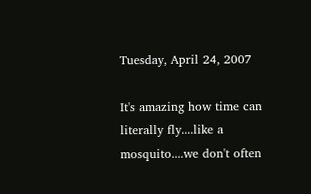Tuesday, April 24, 2007

It's amazing how time can literally fly....like a mosquito....we don't often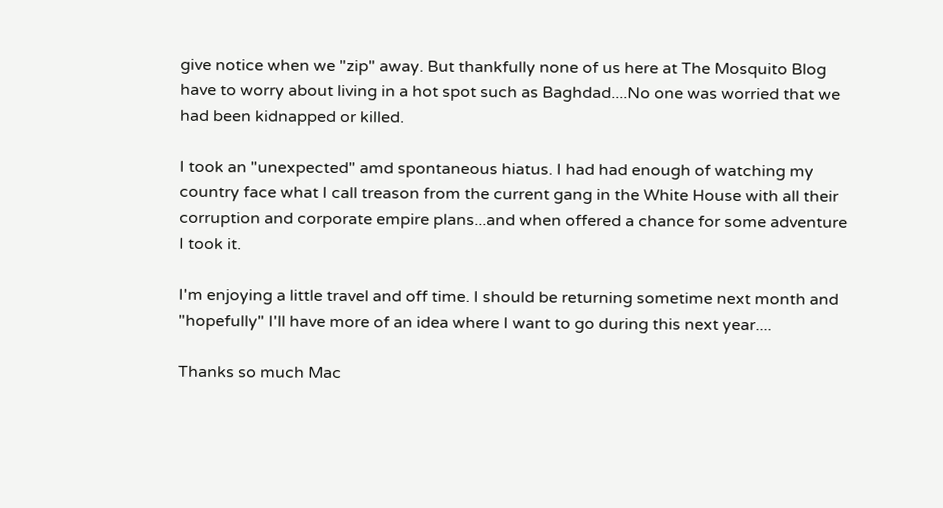give notice when we "zip" away. But thankfully none of us here at The Mosquito Blog have to worry about living in a hot spot such as Baghdad....No one was worried that we had been kidnapped or killed.

I took an "unexpected" amd spontaneous hiatus. I had had enough of watching my country face what I call treason from the current gang in the White House with all their corruption and corporate empire plans...and when offered a chance for some adventure I took it.

I'm enjoying a little travel and off time. I should be returning sometime next month and "hopefully" I'll have more of an idea where I want to go during this next year....

Thanks so much Mac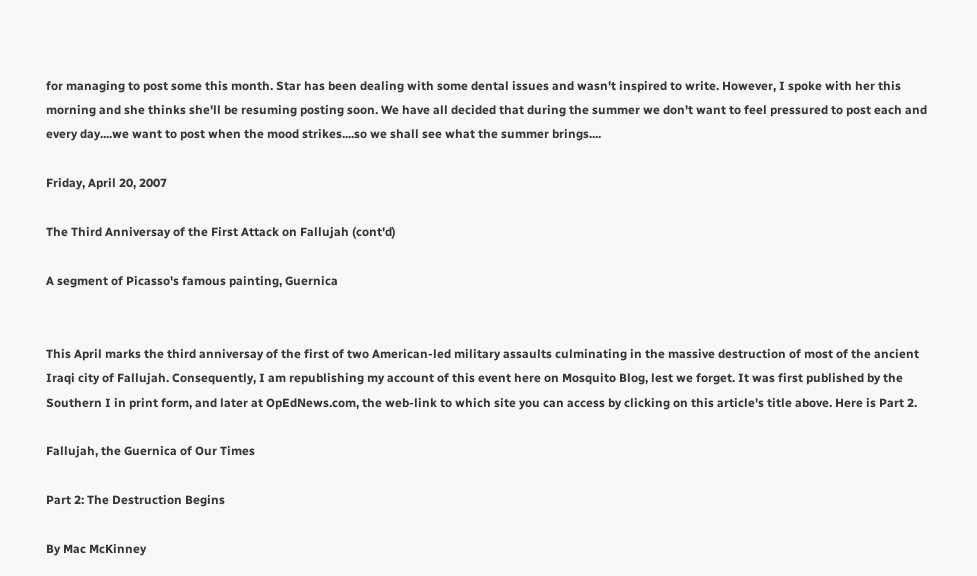for managing to post some this month. Star has been dealing with some dental issues and wasn't inspired to write. However, I spoke with her this morning and she thinks she'll be resuming posting soon. We have all decided that during the summer we don't want to feel pressured to post each and every day....we want to post when the mood strikes....so we shall see what the summer brings....

Friday, April 20, 2007

The Third Anniversay of the First Attack on Fallujah (cont'd)

A segment of Picasso's famous painting, Guernica


This April marks the third anniversay of the first of two American-led military assaults culminating in the massive destruction of most of the ancient Iraqi city of Fallujah. Consequently, I am republishing my account of this event here on Mosquito Blog, lest we forget. It was first published by the Southern I in print form, and later at OpEdNews.com, the web-link to which site you can access by clicking on this article's title above. Here is Part 2.

Fallujah, the Guernica of Our Times

Part 2: The Destruction Begins

By Mac McKinney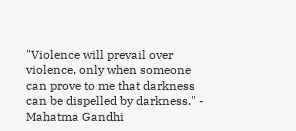"Violence will prevail over violence, only when someone can prove to me that darkness can be dispelled by darkness." - Mahatma Gandhi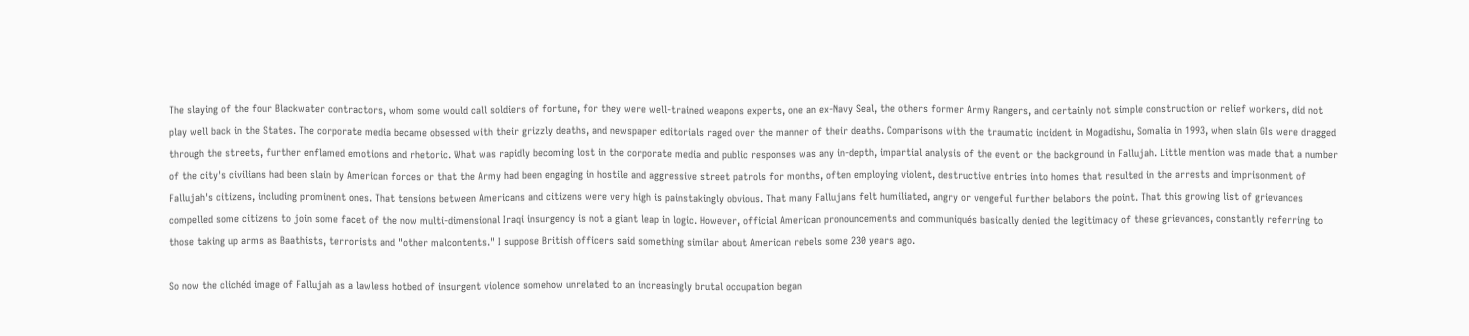The slaying of the four Blackwater contractors, whom some would call soldiers of fortune, for they were well-trained weapons experts, one an ex-Navy Seal, the others former Army Rangers, and certainly not simple construction or relief workers, did not play well back in the States. The corporate media became obsessed with their grizzly deaths, and newspaper editorials raged over the manner of their deaths. Comparisons with the traumatic incident in Mogadishu, Somalia in 1993, when slain GIs were dragged through the streets, further enflamed emotions and rhetoric. What was rapidly becoming lost in the corporate media and public responses was any in-depth, impartial analysis of the event or the background in Fallujah. Little mention was made that a number of the city's civilians had been slain by American forces or that the Army had been engaging in hostile and aggressive street patrols for months, often employing violent, destructive entries into homes that resulted in the arrests and imprisonment of Fallujah's citizens, including prominent ones. That tensions between Americans and citizens were very high is painstakingly obvious. That many Fallujans felt humiliated, angry or vengeful further belabors the point. That this growing list of grievances compelled some citizens to join some facet of the now multi-dimensional Iraqi insurgency is not a giant leap in logic. However, official American pronouncements and communiqués basically denied the legitimacy of these grievances, constantly referring to those taking up arms as Baathists, terrorists and "other malcontents." I suppose British officers said something similar about American rebels some 230 years ago.

So now the clichéd image of Fallujah as a lawless hotbed of insurgent violence somehow unrelated to an increasingly brutal occupation began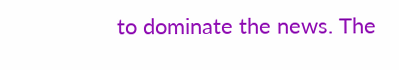to dominate the news. The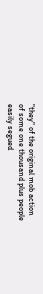"they" of the original mob action of some one thousand plus people easily segued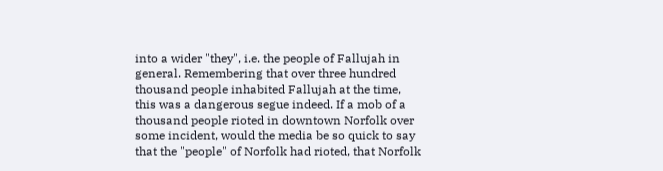into a wider "they", i.e. the people of Fallujah in general. Remembering that over three hundred thousand people inhabited Fallujah at the time, this was a dangerous segue indeed. If a mob of a thousand people rioted in downtown Norfolk over some incident, would the media be so quick to say that the "people" of Norfolk had rioted, that Norfolk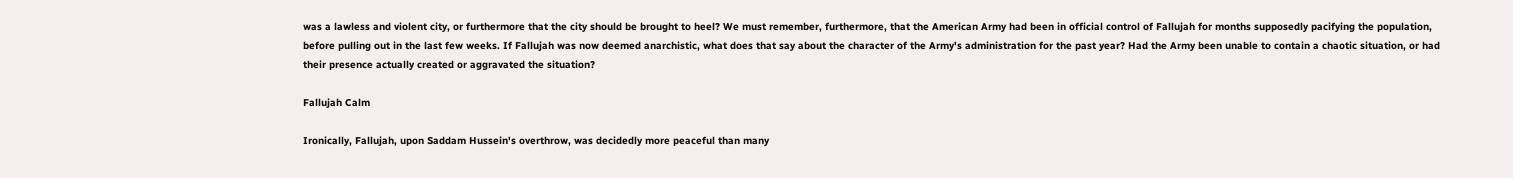was a lawless and violent city, or furthermore that the city should be brought to heel? We must remember, furthermore, that the American Army had been in official control of Fallujah for months supposedly pacifying the population, before pulling out in the last few weeks. If Fallujah was now deemed anarchistic, what does that say about the character of the Army's administration for the past year? Had the Army been unable to contain a chaotic situation, or had their presence actually created or aggravated the situation?

Fallujah Calm

Ironically, Fallujah, upon Saddam Hussein's overthrow, was decidedly more peaceful than many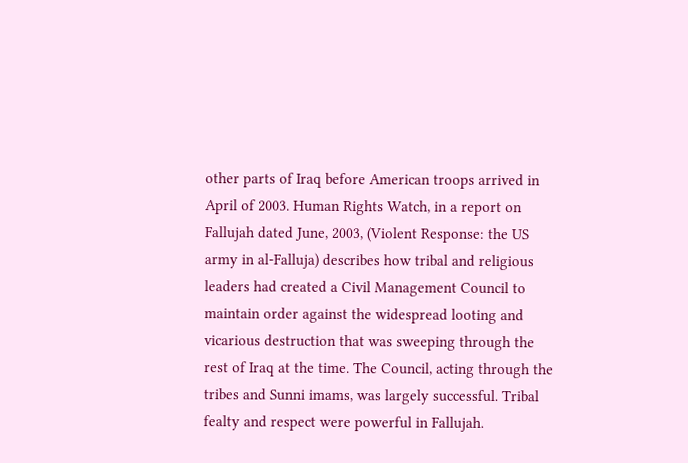other parts of Iraq before American troops arrived in April of 2003. Human Rights Watch, in a report on Fallujah dated June, 2003, (Violent Response: the US army in al-Falluja) describes how tribal and religious leaders had created a Civil Management Council to maintain order against the widespread looting and vicarious destruction that was sweeping through the rest of Iraq at the time. The Council, acting through the tribes and Sunni imams, was largely successful. Tribal fealty and respect were powerful in Fallujah.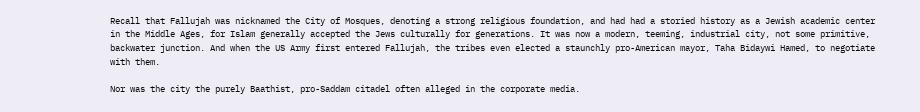Recall that Fallujah was nicknamed the City of Mosques, denoting a strong religious foundation, and had had a storied history as a Jewish academic center in the Middle Ages, for Islam generally accepted the Jews culturally for generations. It was now a modern, teeming, industrial city, not some primitive, backwater junction. And when the US Army first entered Fallujah, the tribes even elected a staunchly pro-American mayor, Taha Bidaywi Hamed, to negotiate with them.

Nor was the city the purely Baathist, pro-Saddam citadel often alleged in the corporate media.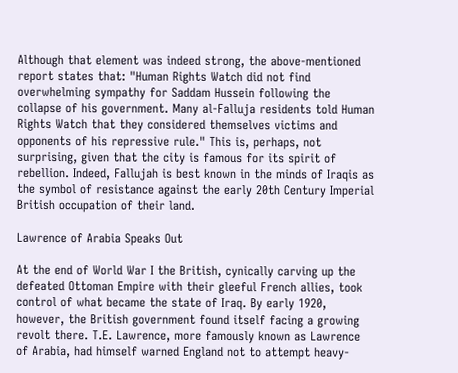Although that element was indeed strong, the above-mentioned report states that: "Human Rights Watch did not find overwhelming sympathy for Saddam Hussein following the collapse of his government. Many al-Falluja residents told Human Rights Watch that they considered themselves victims and opponents of his repressive rule." This is, perhaps, not surprising, given that the city is famous for its spirit of rebellion. Indeed, Fallujah is best known in the minds of Iraqis as the symbol of resistance against the early 20th Century Imperial British occupation of their land.

Lawrence of Arabia Speaks Out

At the end of World War I the British, cynically carving up the defeated Ottoman Empire with their gleeful French allies, took control of what became the state of Iraq. By early 1920, however, the British government found itself facing a growing revolt there. T.E. Lawrence, more famously known as Lawrence of Arabia, had himself warned England not to attempt heavy-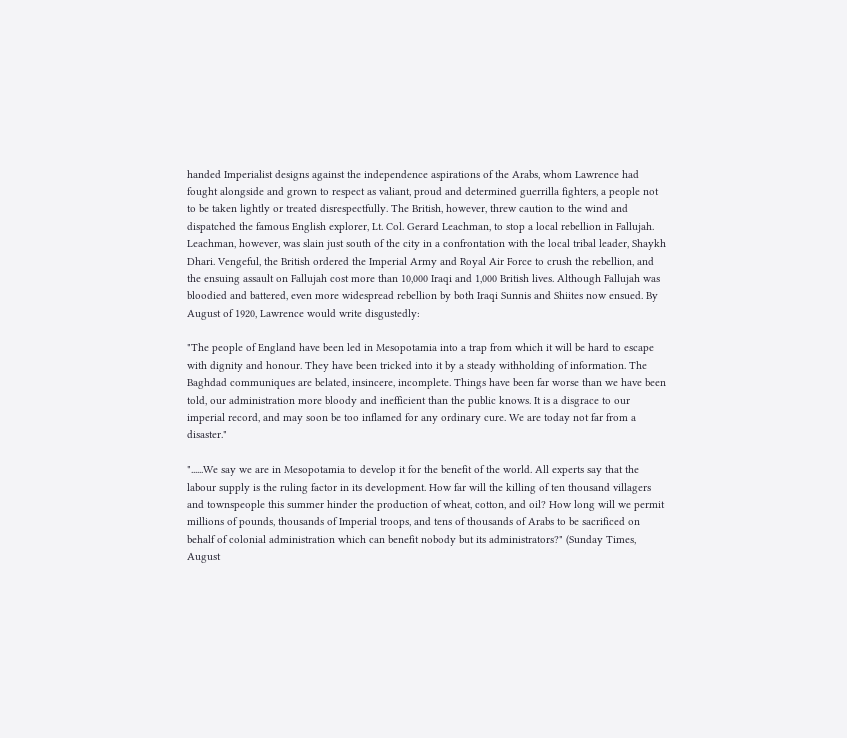handed Imperialist designs against the independence aspirations of the Arabs, whom Lawrence had fought alongside and grown to respect as valiant, proud and determined guerrilla fighters, a people not to be taken lightly or treated disrespectfully. The British, however, threw caution to the wind and dispatched the famous English explorer, Lt. Col. Gerard Leachman, to stop a local rebellion in Fallujah. Leachman, however, was slain just south of the city in a confrontation with the local tribal leader, Shaykh Dhari. Vengeful, the British ordered the Imperial Army and Royal Air Force to crush the rebellion, and the ensuing assault on Fallujah cost more than 10,000 Iraqi and 1,000 British lives. Although Fallujah was bloodied and battered, even more widespread rebellion by both Iraqi Sunnis and Shiites now ensued. By August of 1920, Lawrence would write disgustedly:

"The people of England have been led in Mesopotamia into a trap from which it will be hard to escape with dignity and honour. They have been tricked into it by a steady withholding of information. The Baghdad communiques are belated, insincere, incomplete. Things have been far worse than we have been told, our administration more bloody and inefficient than the public knows. It is a disgrace to our imperial record, and may soon be too inflamed for any ordinary cure. We are today not far from a disaster."

"......We say we are in Mesopotamia to develop it for the benefit of the world. All experts say that the labour supply is the ruling factor in its development. How far will the killing of ten thousand villagers and townspeople this summer hinder the production of wheat, cotton, and oil? How long will we permit millions of pounds, thousands of Imperial troops, and tens of thousands of Arabs to be sacrificed on behalf of colonial administration which can benefit nobody but its administrators?" (Sunday Times, August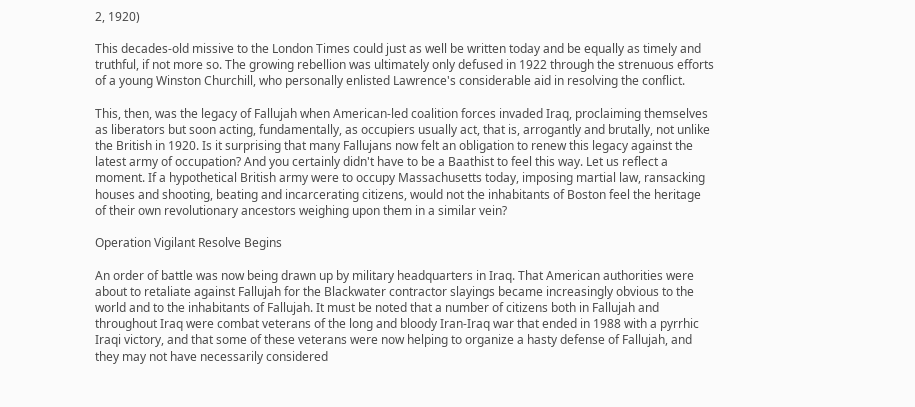2, 1920)

This decades-old missive to the London Times could just as well be written today and be equally as timely and truthful, if not more so. The growing rebellion was ultimately only defused in 1922 through the strenuous efforts of a young Winston Churchill, who personally enlisted Lawrence's considerable aid in resolving the conflict.

This, then, was the legacy of Fallujah when American-led coalition forces invaded Iraq, proclaiming themselves as liberators but soon acting, fundamentally, as occupiers usually act, that is, arrogantly and brutally, not unlike the British in 1920. Is it surprising that many Fallujans now felt an obligation to renew this legacy against the latest army of occupation? And you certainly didn't have to be a Baathist to feel this way. Let us reflect a moment. If a hypothetical British army were to occupy Massachusetts today, imposing martial law, ransacking houses and shooting, beating and incarcerating citizens, would not the inhabitants of Boston feel the heritage of their own revolutionary ancestors weighing upon them in a similar vein?

Operation Vigilant Resolve Begins

An order of battle was now being drawn up by military headquarters in Iraq. That American authorities were about to retaliate against Fallujah for the Blackwater contractor slayings became increasingly obvious to the world and to the inhabitants of Fallujah. It must be noted that a number of citizens both in Fallujah and throughout Iraq were combat veterans of the long and bloody Iran-Iraq war that ended in 1988 with a pyrrhic Iraqi victory, and that some of these veterans were now helping to organize a hasty defense of Fallujah, and they may not have necessarily considered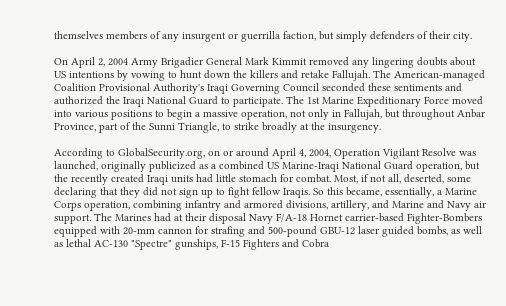themselves members of any insurgent or guerrilla faction, but simply defenders of their city.

On April 2, 2004 Army Brigadier General Mark Kimmit removed any lingering doubts about US intentions by vowing to hunt down the killers and retake Fallujah. The American-managed Coalition Provisional Authority's Iraqi Governing Council seconded these sentiments and authorized the Iraqi National Guard to participate. The 1st Marine Expeditionary Force moved into various positions to begin a massive operation, not only in Fallujah, but throughout Anbar Province, part of the Sunni Triangle, to strike broadly at the insurgency.

According to GlobalSecurity.org, on or around April 4, 2004, Operation Vigilant Resolve was launched, originally publicized as a combined US Marine-Iraqi National Guard operation, but the recently created Iraqi units had little stomach for combat. Most, if not all, deserted, some declaring that they did not sign up to fight fellow Iraqis. So this became, essentially, a Marine Corps operation, combining infantry and armored divisions, artillery, and Marine and Navy air support. The Marines had at their disposal Navy F/A-18 Hornet carrier-based Fighter-Bombers equipped with 20-mm cannon for strafing and 500-pound GBU-12 laser guided bombs, as well as lethal AC-130 "Spectre" gunships, F-15 Fighters and Cobra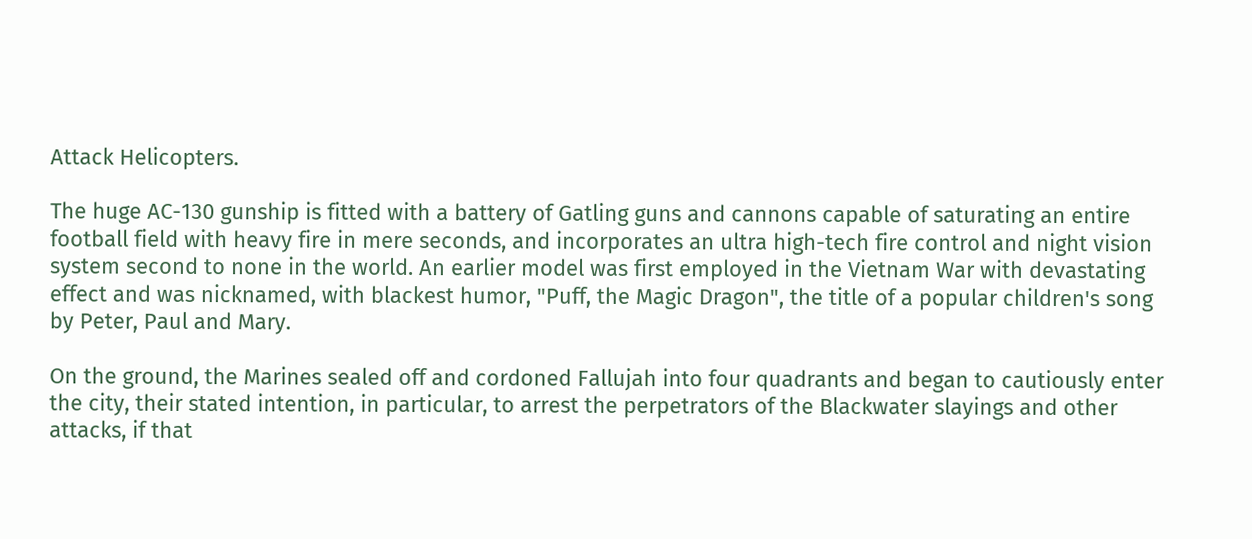Attack Helicopters.

The huge AC-130 gunship is fitted with a battery of Gatling guns and cannons capable of saturating an entire football field with heavy fire in mere seconds, and incorporates an ultra high-tech fire control and night vision system second to none in the world. An earlier model was first employed in the Vietnam War with devastating effect and was nicknamed, with blackest humor, "Puff, the Magic Dragon", the title of a popular children's song by Peter, Paul and Mary.

On the ground, the Marines sealed off and cordoned Fallujah into four quadrants and began to cautiously enter the city, their stated intention, in particular, to arrest the perpetrators of the Blackwater slayings and other attacks, if that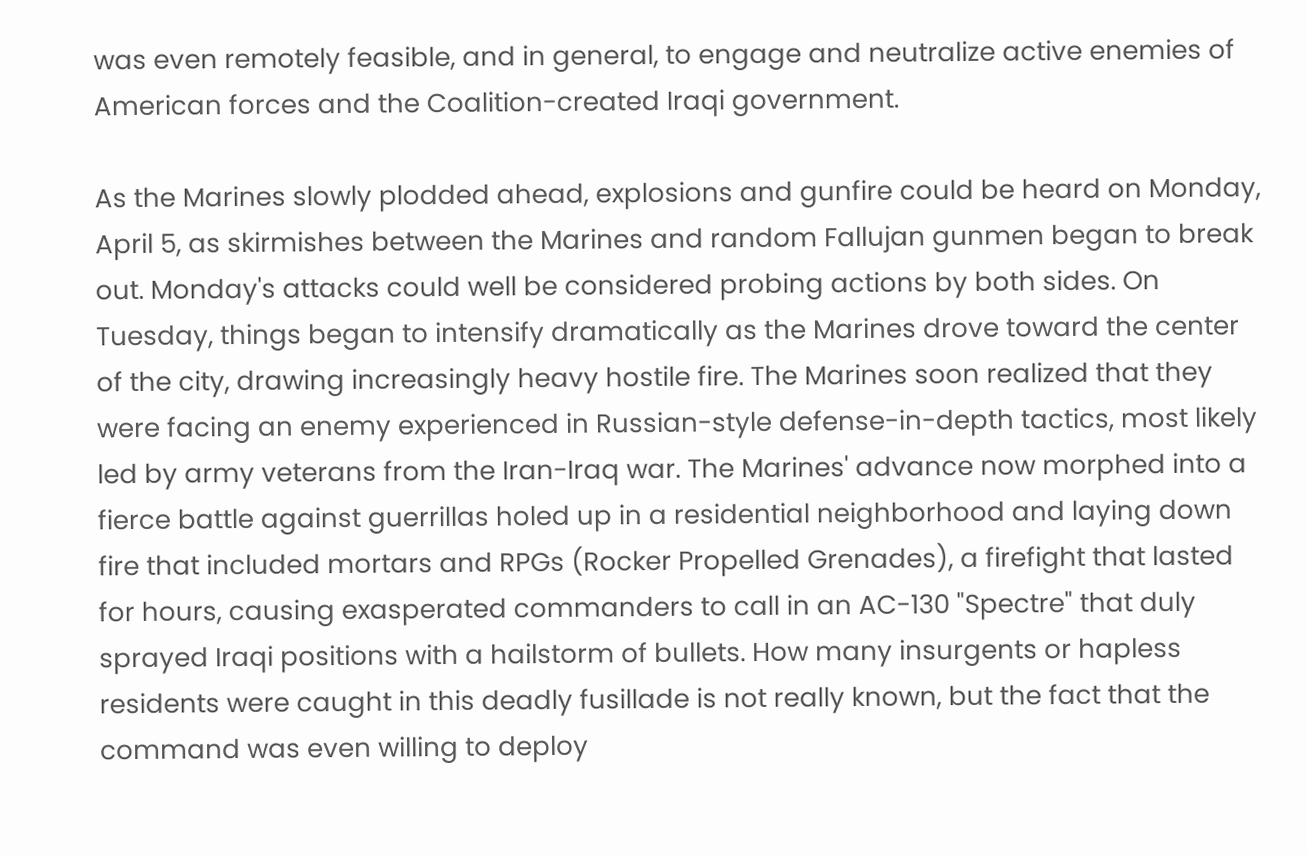was even remotely feasible, and in general, to engage and neutralize active enemies of American forces and the Coalition-created Iraqi government.

As the Marines slowly plodded ahead, explosions and gunfire could be heard on Monday, April 5, as skirmishes between the Marines and random Fallujan gunmen began to break out. Monday's attacks could well be considered probing actions by both sides. On Tuesday, things began to intensify dramatically as the Marines drove toward the center of the city, drawing increasingly heavy hostile fire. The Marines soon realized that they were facing an enemy experienced in Russian-style defense-in-depth tactics, most likely led by army veterans from the Iran-Iraq war. The Marines' advance now morphed into a fierce battle against guerrillas holed up in a residential neighborhood and laying down fire that included mortars and RPGs (Rocker Propelled Grenades), a firefight that lasted for hours, causing exasperated commanders to call in an AC-130 "Spectre" that duly sprayed Iraqi positions with a hailstorm of bullets. How many insurgents or hapless residents were caught in this deadly fusillade is not really known, but the fact that the command was even willing to deploy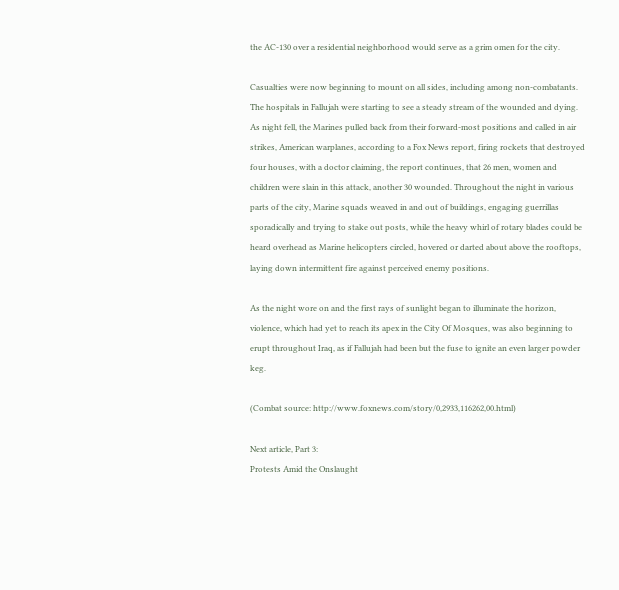the AC-130 over a residential neighborhood would serve as a grim omen for the city.

Casualties were now beginning to mount on all sides, including among non-combatants. The hospitals in Fallujah were starting to see a steady stream of the wounded and dying. As night fell, the Marines pulled back from their forward-most positions and called in air strikes, American warplanes, according to a Fox News report, firing rockets that destroyed four houses, with a doctor claiming, the report continues, that 26 men, women and children were slain in this attack, another 30 wounded. Throughout the night in various parts of the city, Marine squads weaved in and out of buildings, engaging guerrillas sporadically and trying to stake out posts, while the heavy whirl of rotary blades could be heard overhead as Marine helicopters circled, hovered or darted about above the rooftops, laying down intermittent fire against perceived enemy positions.

As the night wore on and the first rays of sunlight began to illuminate the horizon, violence, which had yet to reach its apex in the City Of Mosques, was also beginning to erupt throughout Iraq, as if Fallujah had been but the fuse to ignite an even larger powder keg.

(Combat source: http://www.foxnews.com/story/0,2933,116262,00.html)

Next article, Part 3:
Protests Amid the Onslaught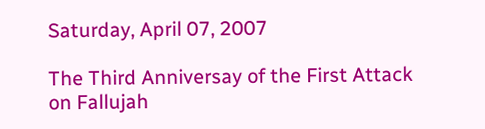Saturday, April 07, 2007

The Third Anniversay of the First Attack on Fallujah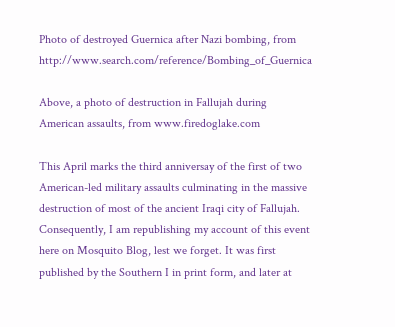Photo of destroyed Guernica after Nazi bombing, from http://www.search.com/reference/Bombing_of_Guernica

Above, a photo of destruction in Fallujah during American assaults, from www.firedoglake.com

This April marks the third anniversay of the first of two American-led military assaults culminating in the massive destruction of most of the ancient Iraqi city of Fallujah. Consequently, I am republishing my account of this event here on Mosquito Blog, lest we forget. It was first published by the Southern I in print form, and later at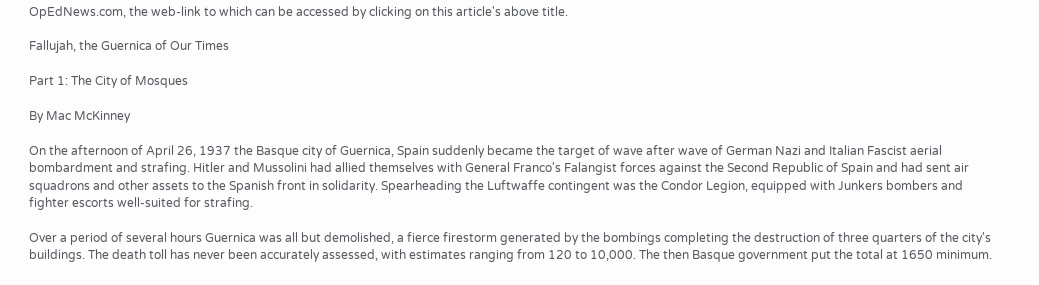OpEdNews.com, the web-link to which can be accessed by clicking on this article's above title.

Fallujah, the Guernica of Our Times

Part 1: The City of Mosques

By Mac McKinney

On the afternoon of April 26, 1937 the Basque city of Guernica, Spain suddenly became the target of wave after wave of German Nazi and Italian Fascist aerial bombardment and strafing. Hitler and Mussolini had allied themselves with General Franco's Falangist forces against the Second Republic of Spain and had sent air squadrons and other assets to the Spanish front in solidarity. Spearheading the Luftwaffe contingent was the Condor Legion, equipped with Junkers bombers and fighter escorts well-suited for strafing.

Over a period of several hours Guernica was all but demolished, a fierce firestorm generated by the bombings completing the destruction of three quarters of the city's buildings. The death toll has never been accurately assessed, with estimates ranging from 120 to 10,000. The then Basque government put the total at 1650 minimum.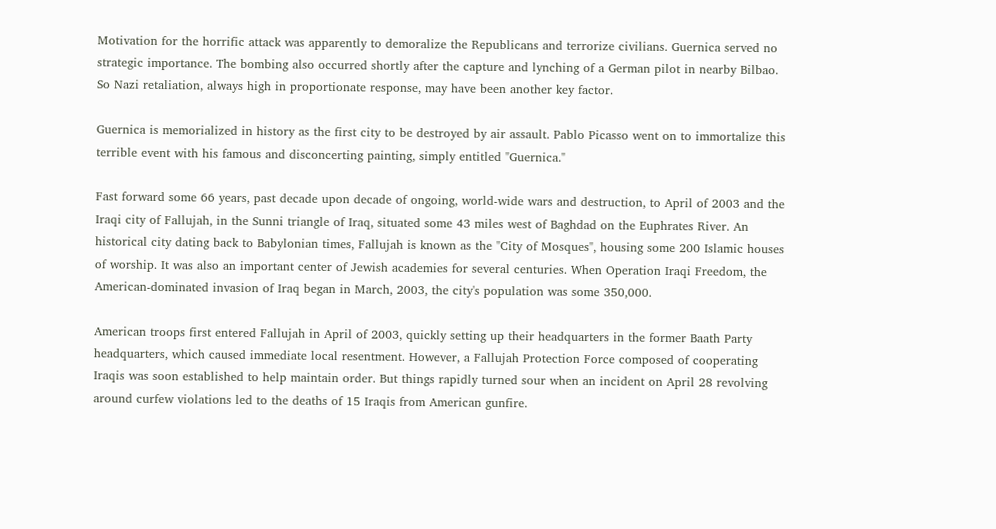Motivation for the horrific attack was apparently to demoralize the Republicans and terrorize civilians. Guernica served no strategic importance. The bombing also occurred shortly after the capture and lynching of a German pilot in nearby Bilbao. So Nazi retaliation, always high in proportionate response, may have been another key factor.

Guernica is memorialized in history as the first city to be destroyed by air assault. Pablo Picasso went on to immortalize this terrible event with his famous and disconcerting painting, simply entitled "Guernica."

Fast forward some 66 years, past decade upon decade of ongoing, world-wide wars and destruction, to April of 2003 and the Iraqi city of Fallujah, in the Sunni triangle of Iraq, situated some 43 miles west of Baghdad on the Euphrates River. An historical city dating back to Babylonian times, Fallujah is known as the "City of Mosques", housing some 200 Islamic houses of worship. It was also an important center of Jewish academies for several centuries. When Operation Iraqi Freedom, the American-dominated invasion of Iraq began in March, 2003, the city's population was some 350,000.

American troops first entered Fallujah in April of 2003, quickly setting up their headquarters in the former Baath Party headquarters, which caused immediate local resentment. However, a Fallujah Protection Force composed of cooperating Iraqis was soon established to help maintain order. But things rapidly turned sour when an incident on April 28 revolving around curfew violations led to the deaths of 15 Iraqis from American gunfire.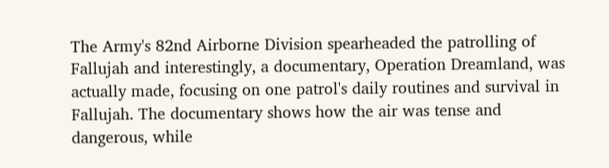The Army's 82nd Airborne Division spearheaded the patrolling of Fallujah and interestingly, a documentary, Operation Dreamland, was actually made, focusing on one patrol's daily routines and survival in Fallujah. The documentary shows how the air was tense and dangerous, while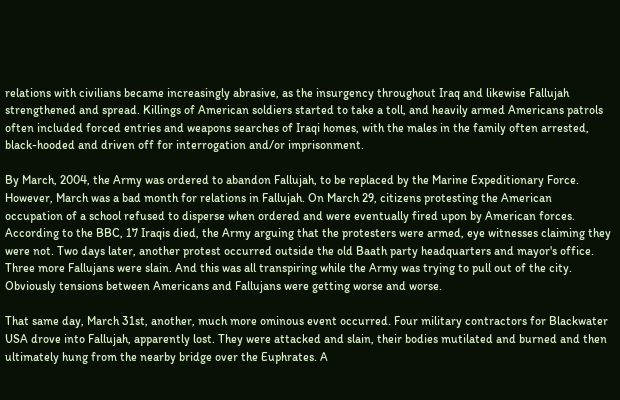relations with civilians became increasingly abrasive, as the insurgency throughout Iraq and likewise Fallujah strengthened and spread. Killings of American soldiers started to take a toll, and heavily armed Americans patrols often included forced entries and weapons searches of Iraqi homes, with the males in the family often arrested, black-hooded and driven off for interrogation and/or imprisonment.

By March, 2004, the Army was ordered to abandon Fallujah, to be replaced by the Marine Expeditionary Force. However, March was a bad month for relations in Fallujah. On March 29, citizens protesting the American occupation of a school refused to disperse when ordered and were eventually fired upon by American forces. According to the BBC, 17 Iraqis died, the Army arguing that the protesters were armed, eye witnesses claiming they were not. Two days later, another protest occurred outside the old Baath party headquarters and mayor's office. Three more Fallujans were slain. And this was all transpiring while the Army was trying to pull out of the city. Obviously tensions between Americans and Fallujans were getting worse and worse.

That same day, March 31st, another, much more ominous event occurred. Four military contractors for Blackwater USA drove into Fallujah, apparently lost. They were attacked and slain, their bodies mutilated and burned and then ultimately hung from the nearby bridge over the Euphrates. A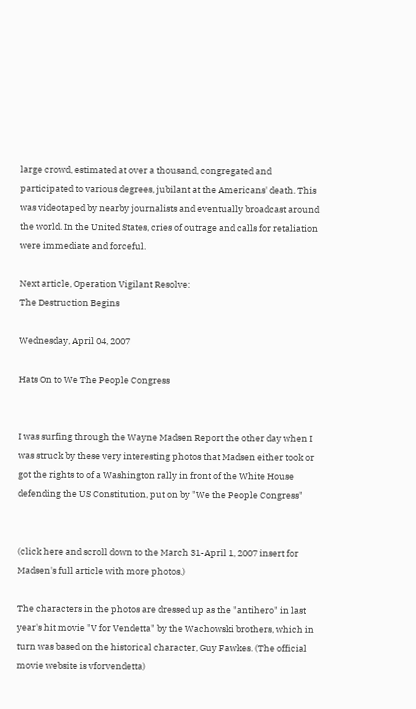large crowd, estimated at over a thousand, congregated and participated to various degrees, jubilant at the Americans' death. This was videotaped by nearby journalists and eventually broadcast around the world. In the United States, cries of outrage and calls for retaliation were immediate and forceful.

Next article, Operation Vigilant Resolve:
The Destruction Begins

Wednesday, April 04, 2007

Hats On to We The People Congress


I was surfing through the Wayne Madsen Report the other day when I was struck by these very interesting photos that Madsen either took or got the rights to of a Washington rally in front of the White House defending the US Constitution, put on by "We the People Congress"


(click here and scroll down to the March 31-April 1, 2007 insert for Madsen's full article with more photos.)

The characters in the photos are dressed up as the "antihero" in last year's hit movie "V for Vendetta" by the Wachowski brothers, which in turn was based on the historical character, Guy Fawkes. (The official movie website is vforvendetta)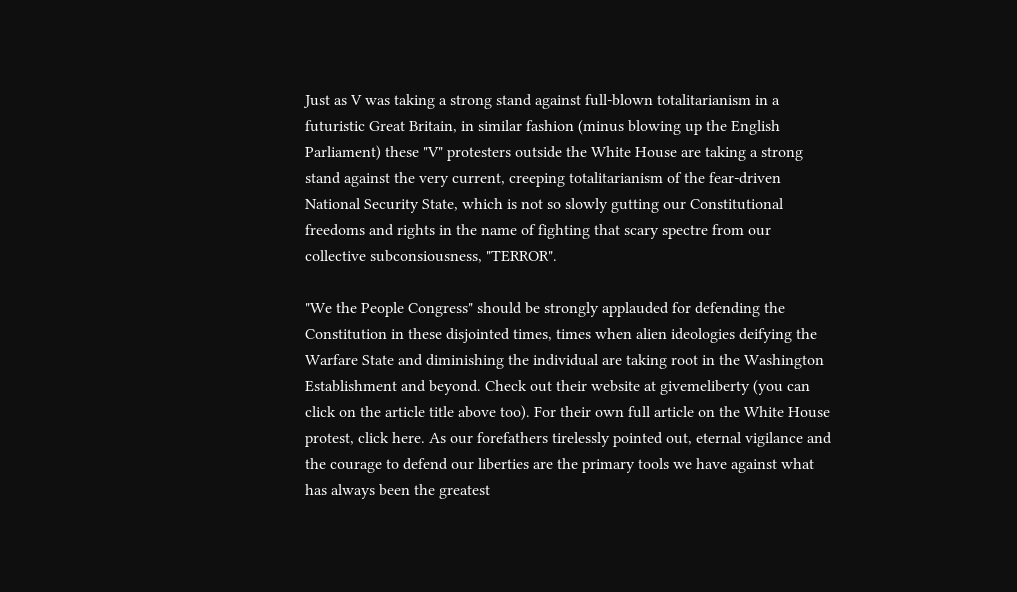Just as V was taking a strong stand against full-blown totalitarianism in a futuristic Great Britain, in similar fashion (minus blowing up the English Parliament) these "V" protesters outside the White House are taking a strong stand against the very current, creeping totalitarianism of the fear-driven National Security State, which is not so slowly gutting our Constitutional freedoms and rights in the name of fighting that scary spectre from our collective subconsiousness, "TERROR".

"We the People Congress" should be strongly applauded for defending the Constitution in these disjointed times, times when alien ideologies deifying the Warfare State and diminishing the individual are taking root in the Washington Establishment and beyond. Check out their website at givemeliberty (you can click on the article title above too). For their own full article on the White House protest, click here. As our forefathers tirelessly pointed out, eternal vigilance and the courage to defend our liberties are the primary tools we have against what has always been the greatest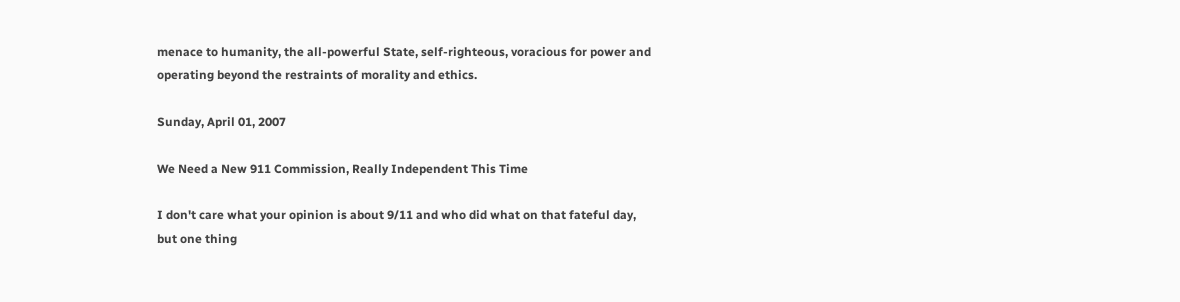menace to humanity, the all-powerful State, self-righteous, voracious for power and operating beyond the restraints of morality and ethics.

Sunday, April 01, 2007

We Need a New 911 Commission, Really Independent This Time

I don't care what your opinion is about 9/11 and who did what on that fateful day, but one thing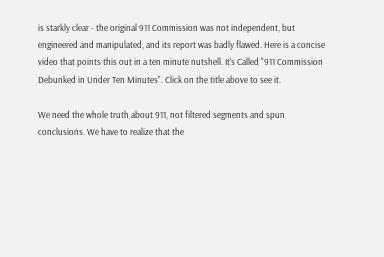is starkly clear - the original 911 Commission was not independent, but engineered and manipulated, and its report was badly flawed. Here is a concise video that points this out in a ten minute nutshell. It's Called "911 Commission Debunked in Under Ten Minutes". Click on the title above to see it.

We need the whole truth about 911, not filtered segments and spun conclusions. We have to realize that the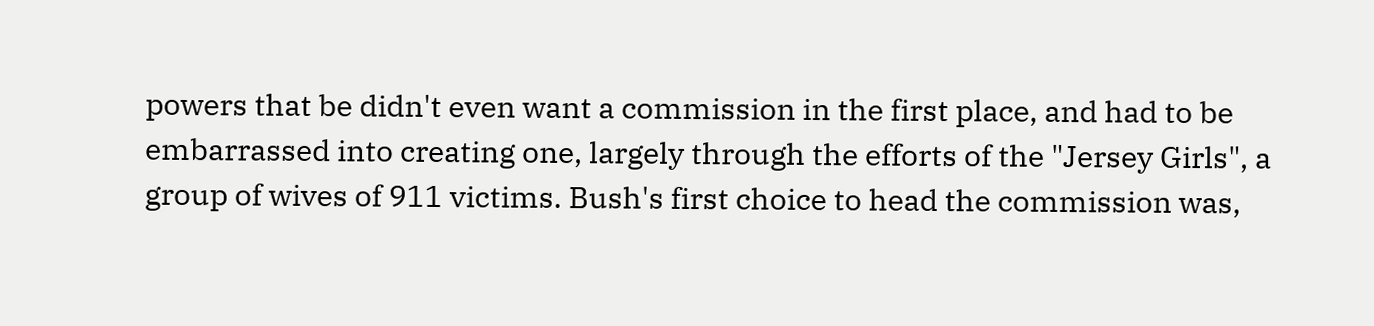powers that be didn't even want a commission in the first place, and had to be embarrassed into creating one, largely through the efforts of the "Jersey Girls", a group of wives of 911 victims. Bush's first choice to head the commission was,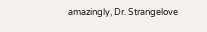amazingly, Dr. Strangelove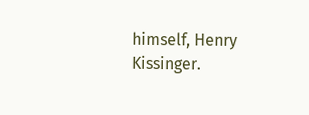himself, Henry Kissinger.